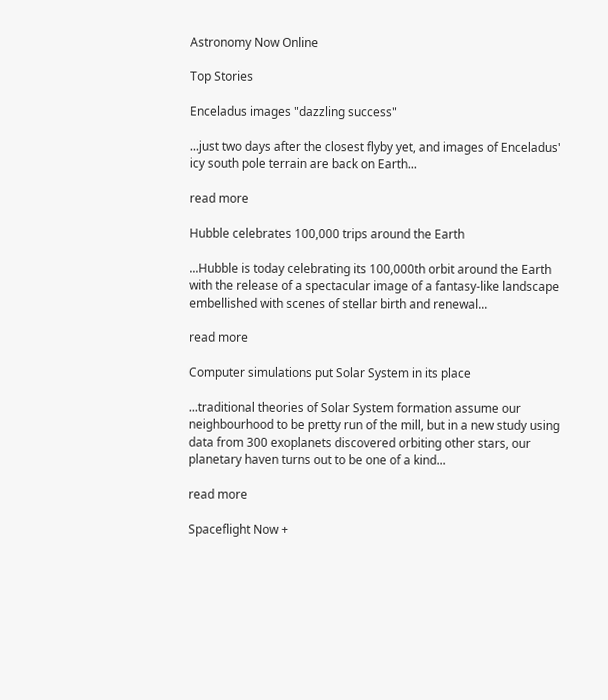Astronomy Now Online

Top Stories

Enceladus images "dazzling success"

...just two days after the closest flyby yet, and images of Enceladus' icy south pole terrain are back on Earth...

read more

Hubble celebrates 100,000 trips around the Earth

...Hubble is today celebrating its 100,000th orbit around the Earth with the release of a spectacular image of a fantasy-like landscape embellished with scenes of stellar birth and renewal...

read more

Computer simulations put Solar System in its place

...traditional theories of Solar System formation assume our neighbourhood to be pretty run of the mill, but in a new study using data from 300 exoplanets discovered orbiting other stars, our planetary haven turns out to be one of a kind...

read more

Spaceflight Now +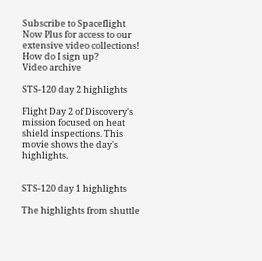Subscribe to Spaceflight Now Plus for access to our extensive video collections!
How do I sign up?
Video archive

STS-120 day 2 highlights

Flight Day 2 of Discovery's mission focused on heat shield inspections. This movie shows the day's highlights.


STS-120 day 1 highlights

The highlights from shuttle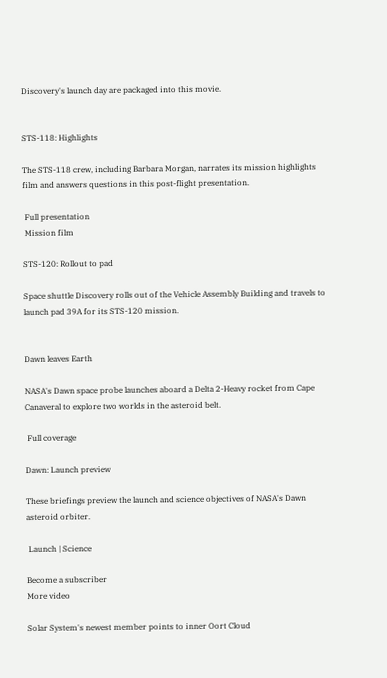Discovery's launch day are packaged into this movie.


STS-118: Highlights

The STS-118 crew, including Barbara Morgan, narrates its mission highlights film and answers questions in this post-flight presentation.

 Full presentation
 Mission film

STS-120: Rollout to pad

Space shuttle Discovery rolls out of the Vehicle Assembly Building and travels to launch pad 39A for its STS-120 mission.


Dawn leaves Earth

NASA's Dawn space probe launches aboard a Delta 2-Heavy rocket from Cape Canaveral to explore two worlds in the asteroid belt.

 Full coverage

Dawn: Launch preview

These briefings preview the launch and science objectives of NASA's Dawn asteroid orbiter.

 Launch | Science

Become a subscriber
More video

Solar System's newest member points to inner Oort Cloud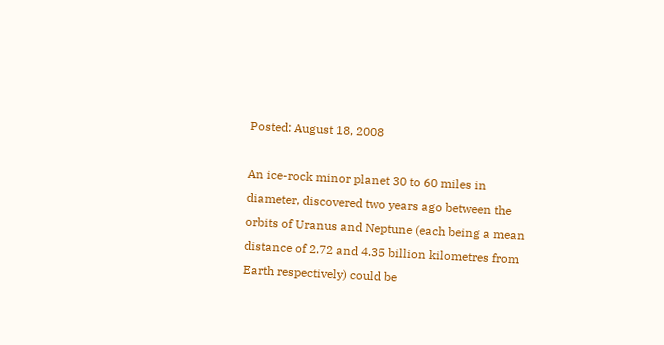Posted: August 18, 2008

An ice-rock minor planet 30 to 60 miles in diameter, discovered two years ago between the orbits of Uranus and Neptune (each being a mean distance of 2.72 and 4.35 billion kilometres from Earth respectively) could be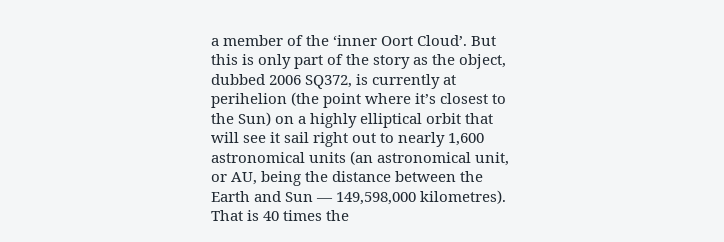a member of the ‘inner Oort Cloud’. But this is only part of the story as the object, dubbed 2006 SQ372, is currently at perihelion (the point where it’s closest to the Sun) on a highly elliptical orbit that will see it sail right out to nearly 1,600 astronomical units (an astronomical unit, or AU, being the distance between the Earth and Sun — 149,598,000 kilometres). That is 40 times the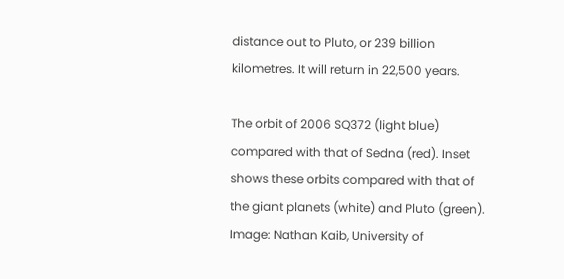distance out to Pluto, or 239 billion kilometres. It will return in 22,500 years.

The orbit of 2006 SQ372 (light blue) compared with that of Sedna (red). Inset shows these orbits compared with that of the giant planets (white) and Pluto (green). Image: Nathan Kaib, University of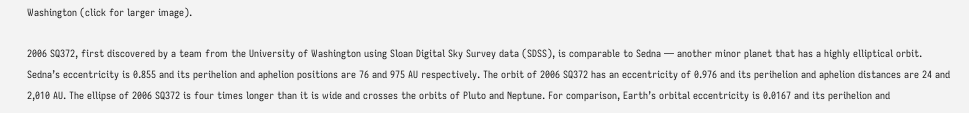Washington (click for larger image).

2006 SQ372, first discovered by a team from the University of Washington using Sloan Digital Sky Survey data (SDSS), is comparable to Sedna — another minor planet that has a highly elliptical orbit. Sedna’s eccentricity is 0.855 and its perihelion and aphelion positions are 76 and 975 AU respectively. The orbit of 2006 SQ372 has an eccentricity of 0.976 and its perihelion and aphelion distances are 24 and 2,010 AU. The ellipse of 2006 SQ372 is four times longer than it is wide and crosses the orbits of Pluto and Neptune. For comparison, Earth’s orbital eccentricity is 0.0167 and its perihelion and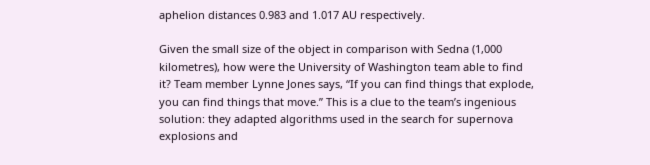aphelion distances 0.983 and 1.017 AU respectively.

Given the small size of the object in comparison with Sedna (1,000 kilometres), how were the University of Washington team able to find it? Team member Lynne Jones says, “If you can find things that explode, you can find things that move.” This is a clue to the team’s ingenious solution: they adapted algorithms used in the search for supernova explosions and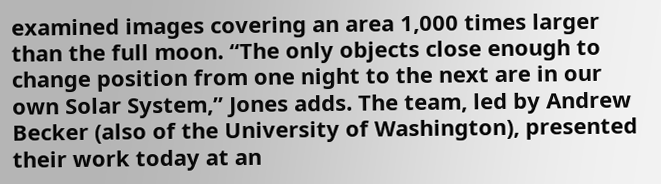examined images covering an area 1,000 times larger than the full moon. “The only objects close enough to change position from one night to the next are in our own Solar System,” Jones adds. The team, led by Andrew Becker (also of the University of Washington), presented their work today at an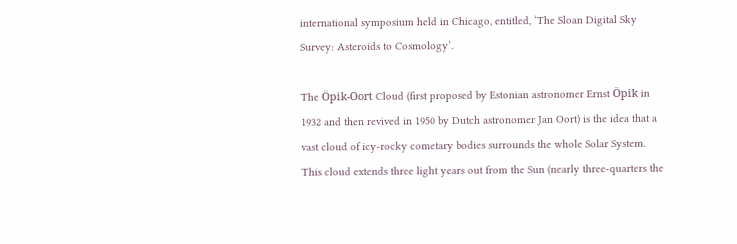international symposium held in Chicago, entitled, ‘The Sloan Digital Sky Survey: Asteroids to Cosmology’.

The Öpik-Oort Cloud (first proposed by Estonian astronomer Ernst Öpik in 1932 and then revived in 1950 by Dutch astronomer Jan Oort) is the idea that a vast cloud of icy-rocky cometary bodies surrounds the whole Solar System. This cloud extends three light years out from the Sun (nearly three-quarters the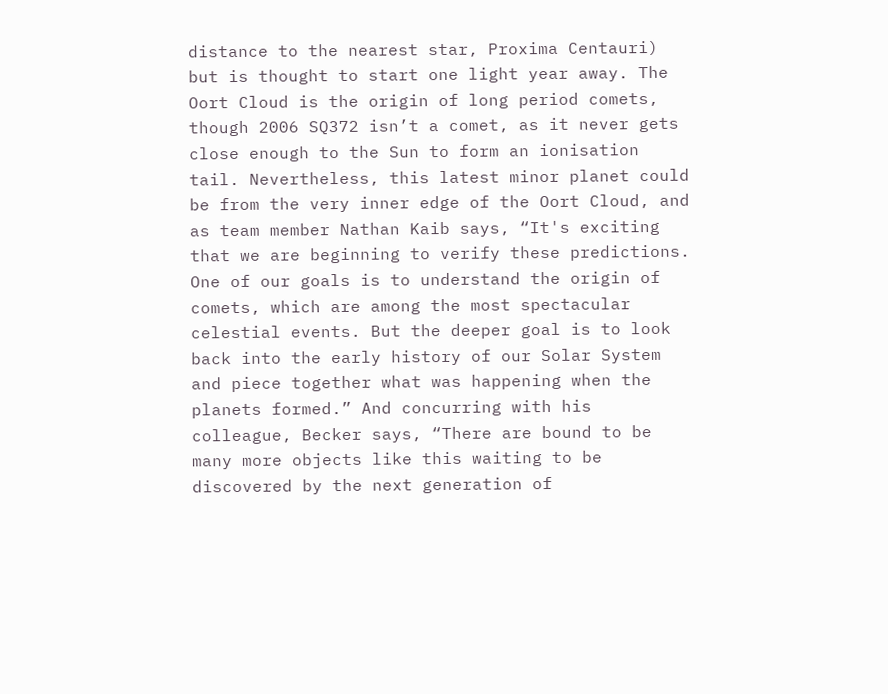distance to the nearest star, Proxima Centauri) but is thought to start one light year away. The Oort Cloud is the origin of long period comets, though 2006 SQ372 isn’t a comet, as it never gets close enough to the Sun to form an ionisation tail. Nevertheless, this latest minor planet could be from the very inner edge of the Oort Cloud, and as team member Nathan Kaib says, “It's exciting that we are beginning to verify these predictions. One of our goals is to understand the origin of comets, which are among the most spectacular celestial events. But the deeper goal is to look back into the early history of our Solar System and piece together what was happening when the planets formed.” And concurring with his colleague, Becker says, “There are bound to be many more objects like this waiting to be discovered by the next generation of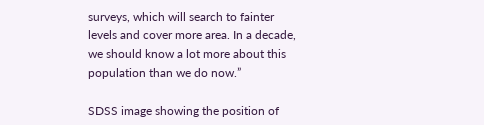surveys, which will search to fainter levels and cover more area. In a decade, we should know a lot more about this population than we do now.”

SDSS image showing the position of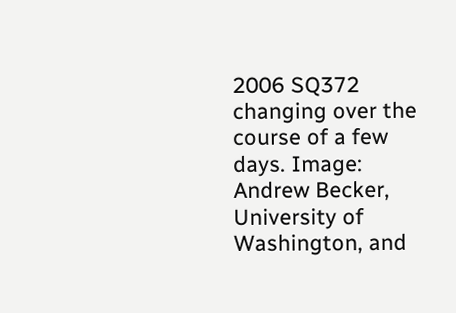2006 SQ372 changing over the course of a few days. Image: Andrew Becker, University of Washington, and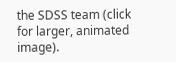the SDSS team (click for larger, animated image).